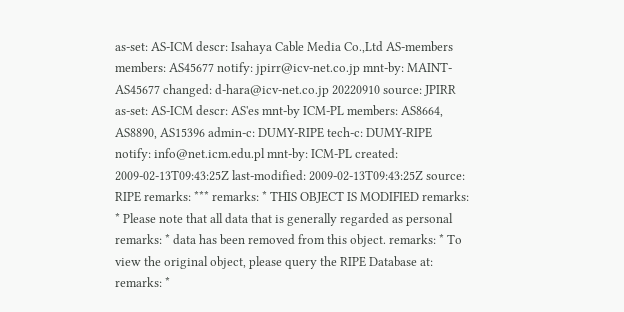as-set: AS-ICM descr: Isahaya Cable Media Co.,Ltd AS-members members: AS45677 notify: jpirr@icv-net.co.jp mnt-by: MAINT-AS45677 changed: d-hara@icv-net.co.jp 20220910 source: JPIRR
as-set: AS-ICM descr: AS'es mnt-by ICM-PL members: AS8664, AS8890, AS15396 admin-c: DUMY-RIPE tech-c: DUMY-RIPE notify: info@net.icm.edu.pl mnt-by: ICM-PL created: 2009-02-13T09:43:25Z last-modified: 2009-02-13T09:43:25Z source: RIPE remarks: *** remarks: * THIS OBJECT IS MODIFIED remarks: * Please note that all data that is generally regarded as personal remarks: * data has been removed from this object. remarks: * To view the original object, please query the RIPE Database at: remarks: *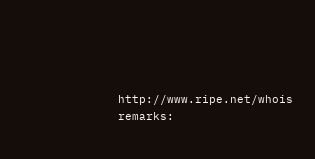http://www.ripe.net/whois remarks: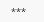***